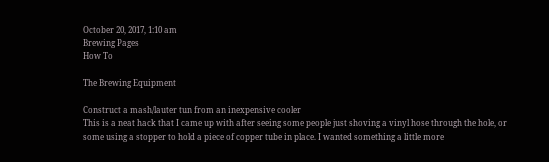October 20, 2017, 1:10 am
Brewing Pages
How To

The Brewing Equipment

Construct a mash/lauter tun from an inexpensive cooler
This is a neat hack that I came up with after seeing some people just shoving a vinyl hose through the hole, or some using a stopper to hold a piece of copper tube in place. I wanted something a little more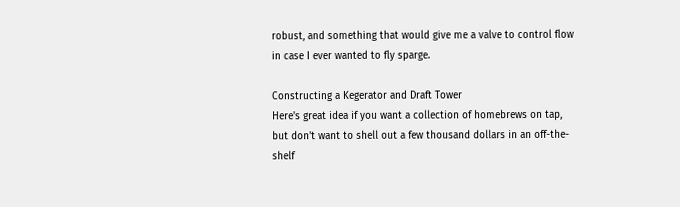robust, and something that would give me a valve to control flow in case I ever wanted to fly sparge.

Constructing a Kegerator and Draft Tower
Here's great idea if you want a collection of homebrews on tap, but don't want to shell out a few thousand dollars in an off-the-shelf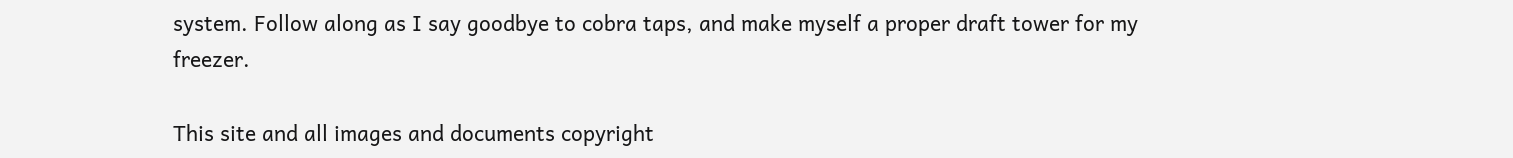system. Follow along as I say goodbye to cobra taps, and make myself a proper draft tower for my freezer.

This site and all images and documents copyright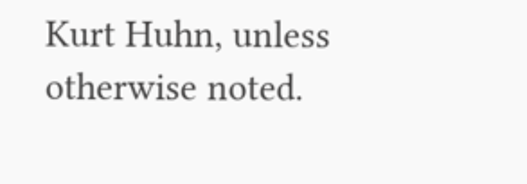Kurt Huhn, unless otherwise noted.